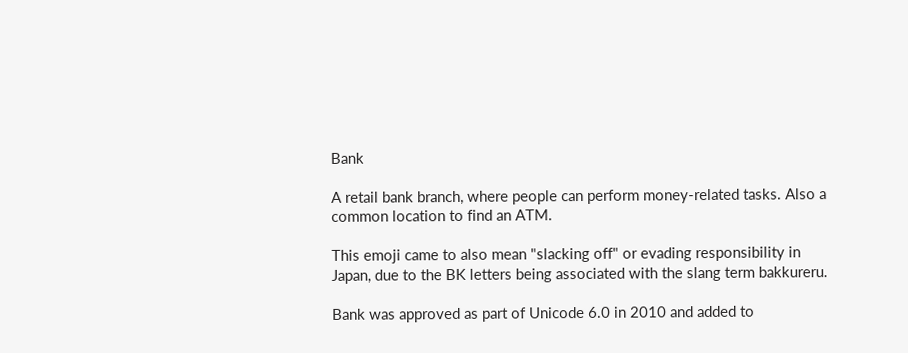Bank

A retail bank branch, where people can perform money-related tasks. Also a common location to find an ATM.

This emoji came to also mean "slacking off" or evading responsibility in Japan, due to the BK letters being associated with the slang term bakkureru.

Bank was approved as part of Unicode 6.0 in 2010 and added to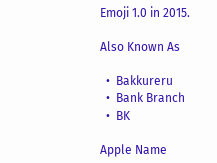Emoji 1.0 in 2015.

Also Known As

  •  Bakkureru
  •  Bank Branch
  •  BK

Apple Name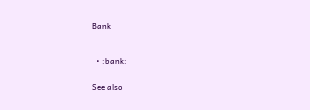Bank



  • :bank:


See also